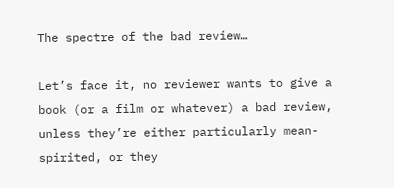The spectre of the bad review…

Let’s face it, no reviewer wants to give a book (or a film or whatever) a bad review, unless they’re either particularly mean-spirited, or they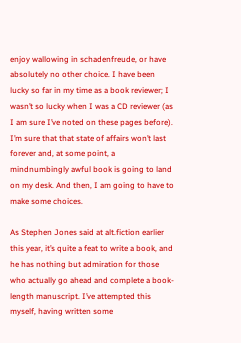enjoy wallowing in schadenfreude, or have absolutely no other choice. I have been lucky so far in my time as a book reviewer; I wasn’t so lucky when I was a CD reviewer (as I am sure I’ve noted on these pages before). I’m sure that that state of affairs won’t last forever and, at some point, a mindnumbingly awful book is going to land on my desk. And then, I am going to have to make some choices.

As Stephen Jones said at alt.fiction earlier this year, it’s quite a feat to write a book, and he has nothing but admiration for those who actually go ahead and complete a book-length manuscript. I’ve attempted this myself, having written some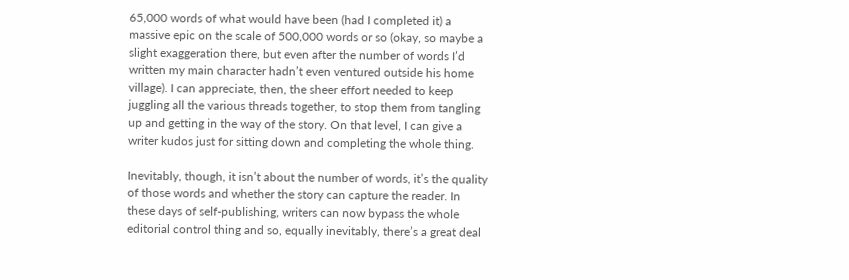65,000 words of what would have been (had I completed it) a massive epic on the scale of 500,000 words or so (okay, so maybe a slight exaggeration there, but even after the number of words I’d written my main character hadn’t even ventured outside his home village). I can appreciate, then, the sheer effort needed to keep juggling all the various threads together, to stop them from tangling up and getting in the way of the story. On that level, I can give a writer kudos just for sitting down and completing the whole thing.

Inevitably, though, it isn’t about the number of words, it’s the quality of those words and whether the story can capture the reader. In these days of self-publishing, writers can now bypass the whole editorial control thing and so, equally inevitably, there’s a great deal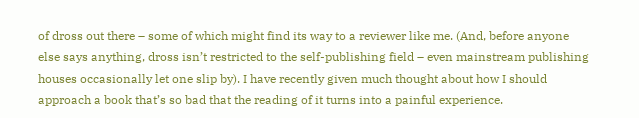of dross out there – some of which might find its way to a reviewer like me. (And, before anyone else says anything, dross isn’t restricted to the self-publishing field – even mainstream publishing houses occasionally let one slip by). I have recently given much thought about how I should approach a book that’s so bad that the reading of it turns into a painful experience.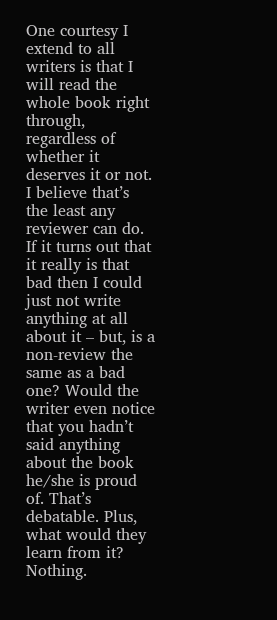One courtesy I extend to all writers is that I will read the whole book right through, regardless of whether it deserves it or not. I believe that’s the least any reviewer can do. If it turns out that it really is that bad then I could just not write anything at all about it – but, is a non-review the same as a bad one? Would the writer even notice that you hadn’t said anything about the book he/she is proud of. That’s debatable. Plus, what would they learn from it? Nothing.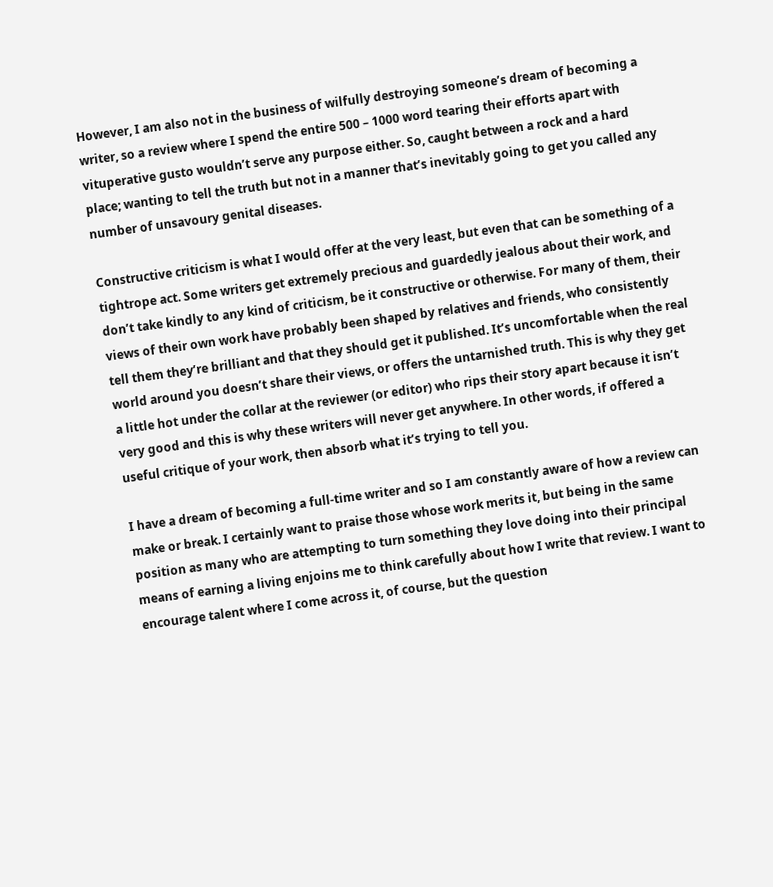However, I am also not in the business of wilfully destroying someone’s dream of becoming a writer, so a review where I spend the entire 500 – 1000 word tearing their efforts apart with vituperative gusto wouldn’t serve any purpose either. So, caught between a rock and a hard place; wanting to tell the truth but not in a manner that’s inevitably going to get you called any number of unsavoury genital diseases.

Constructive criticism is what I would offer at the very least, but even that can be something of a tightrope act. Some writers get extremely precious and guardedly jealous about their work, and don’t take kindly to any kind of criticism, be it constructive or otherwise. For many of them, their views of their own work have probably been shaped by relatives and friends, who consistently tell them they’re brilliant and that they should get it published. It’s uncomfortable when the real world around you doesn’t share their views, or offers the untarnished truth. This is why they get a little hot under the collar at the reviewer (or editor) who rips their story apart because it isn’t very good and this is why these writers will never get anywhere. In other words, if offered a useful critique of your work, then absorb what it’s trying to tell you.

I have a dream of becoming a full-time writer and so I am constantly aware of how a review can make or break. I certainly want to praise those whose work merits it, but being in the same position as many who are attempting to turn something they love doing into their principal means of earning a living enjoins me to think carefully about how I write that review. I want to encourage talent where I come across it, of course, but the question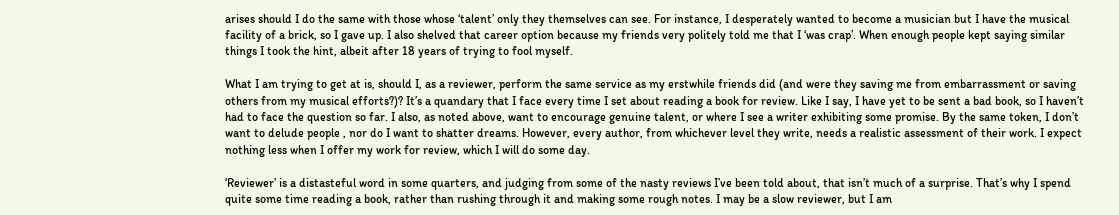arises should I do the same with those whose ‘talent’ only they themselves can see. For instance, I desperately wanted to become a musician but I have the musical facility of a brick, so I gave up. I also shelved that career option because my friends very politely told me that I ‘was crap’. When enough people kept saying similar things I took the hint, albeit after 18 years of trying to fool myself.

What I am trying to get at is, should I, as a reviewer, perform the same service as my erstwhile friends did (and were they saving me from embarrassment or saving others from my musical efforts?)? It’s a quandary that I face every time I set about reading a book for review. Like I say, I have yet to be sent a bad book, so I haven’t had to face the question so far. I also, as noted above, want to encourage genuine talent, or where I see a writer exhibiting some promise. By the same token, I don’t want to delude people , nor do I want to shatter dreams. However, every author, from whichever level they write, needs a realistic assessment of their work. I expect nothing less when I offer my work for review, which I will do some day.

‘Reviewer’ is a distasteful word in some quarters, and judging from some of the nasty reviews I’ve been told about, that isn’t much of a surprise. That’s why I spend quite some time reading a book, rather than rushing through it and making some rough notes. I may be a slow reviewer, but I am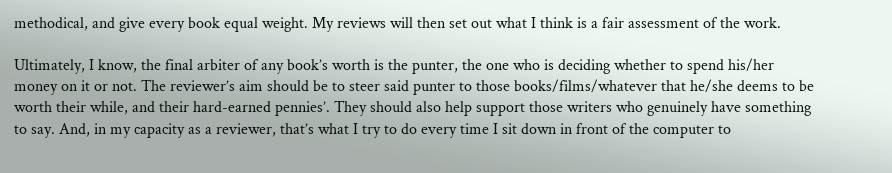methodical, and give every book equal weight. My reviews will then set out what I think is a fair assessment of the work.

Ultimately, I know, the final arbiter of any book’s worth is the punter, the one who is deciding whether to spend his/her money on it or not. The reviewer’s aim should be to steer said punter to those books/films/whatever that he/she deems to be worth their while, and their hard-earned pennies’. They should also help support those writers who genuinely have something to say. And, in my capacity as a reviewer, that’s what I try to do every time I sit down in front of the computer to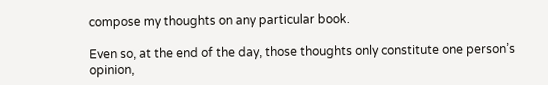compose my thoughts on any particular book.

Even so, at the end of the day, those thoughts only constitute one person’s opinion,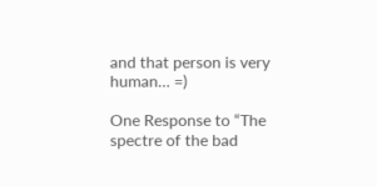and that person is very human… =)

One Response to “The spectre of the bad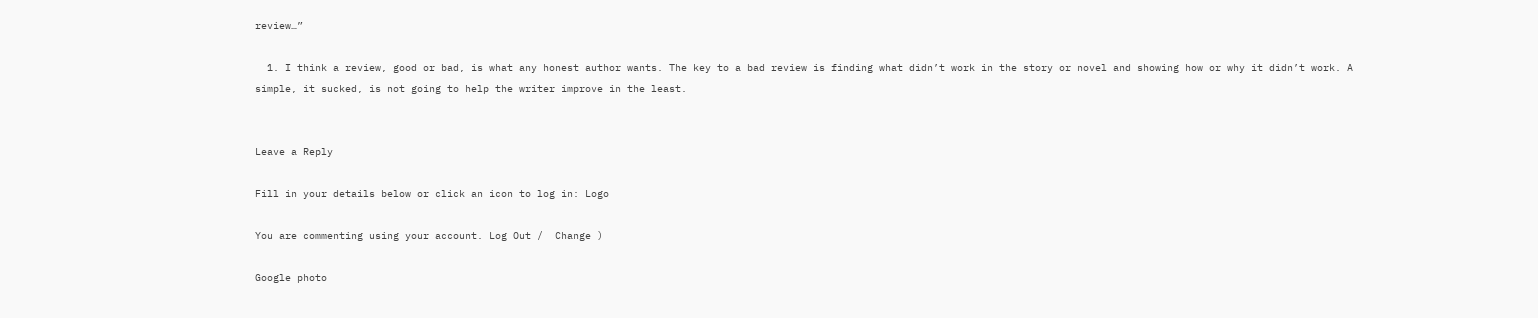review…”

  1. I think a review, good or bad, is what any honest author wants. The key to a bad review is finding what didn’t work in the story or novel and showing how or why it didn’t work. A simple, it sucked, is not going to help the writer improve in the least.


Leave a Reply

Fill in your details below or click an icon to log in: Logo

You are commenting using your account. Log Out /  Change )

Google photo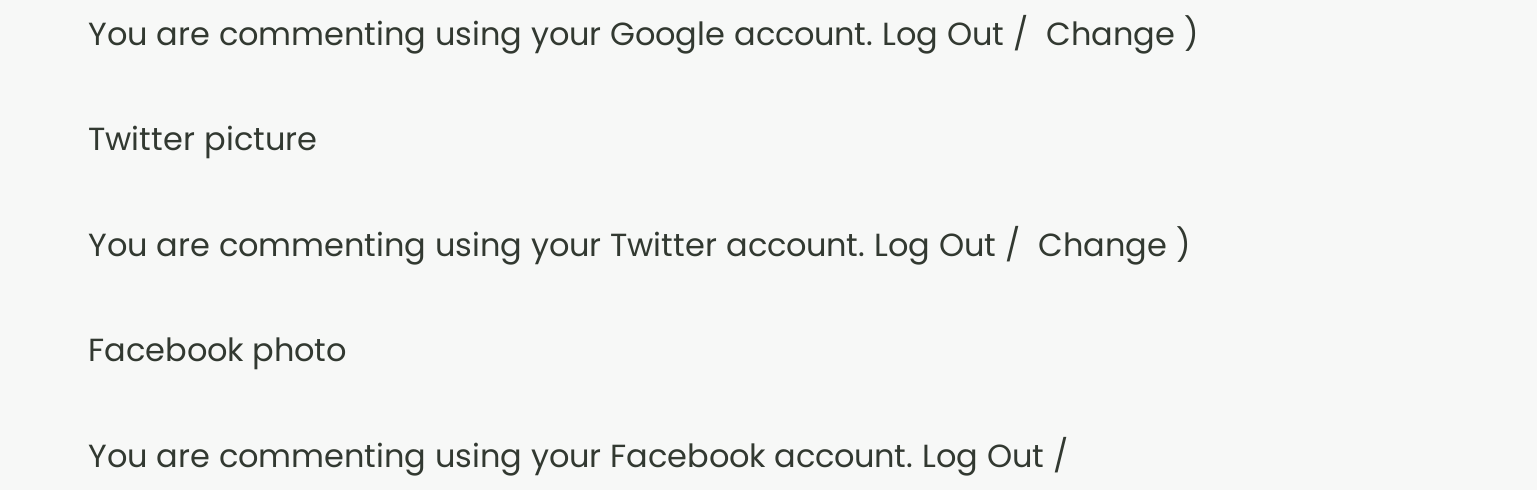You are commenting using your Google account. Log Out /  Change )

Twitter picture

You are commenting using your Twitter account. Log Out /  Change )

Facebook photo

You are commenting using your Facebook account. Log Out /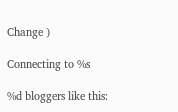Change )

Connecting to %s

%d bloggers like this: